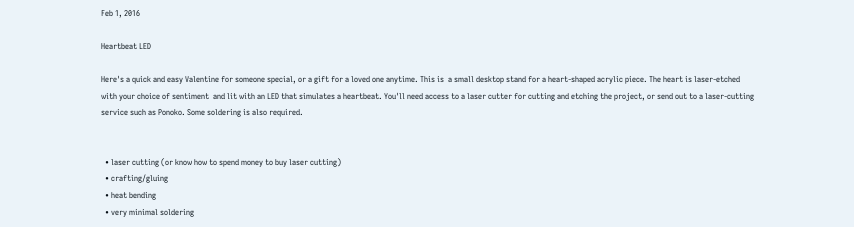Feb 1, 2016

Heartbeat LED

Here's a quick and easy Valentine for someone special, or a gift for a loved one anytime. This is  a small desktop stand for a heart-shaped acrylic piece. The heart is laser-etched with your choice of sentiment  and lit with an LED that simulates a heartbeat. You'll need access to a laser cutter for cutting and etching the project, or send out to a laser-cutting service such as Ponoko. Some soldering is also required.


  • laser cutting (or know how to spend money to buy laser cutting)
  • crafting/gluing
  • heat bending
  • very minimal soldering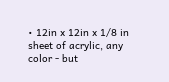• 12in x 12in x 1/8 in sheet of acrylic, any color - but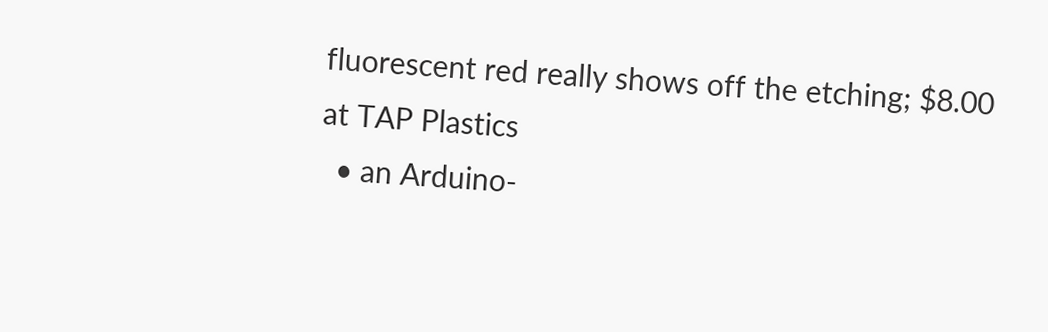fluorescent red really shows off the etching; $8.00 at TAP Plastics
  • an Arduino-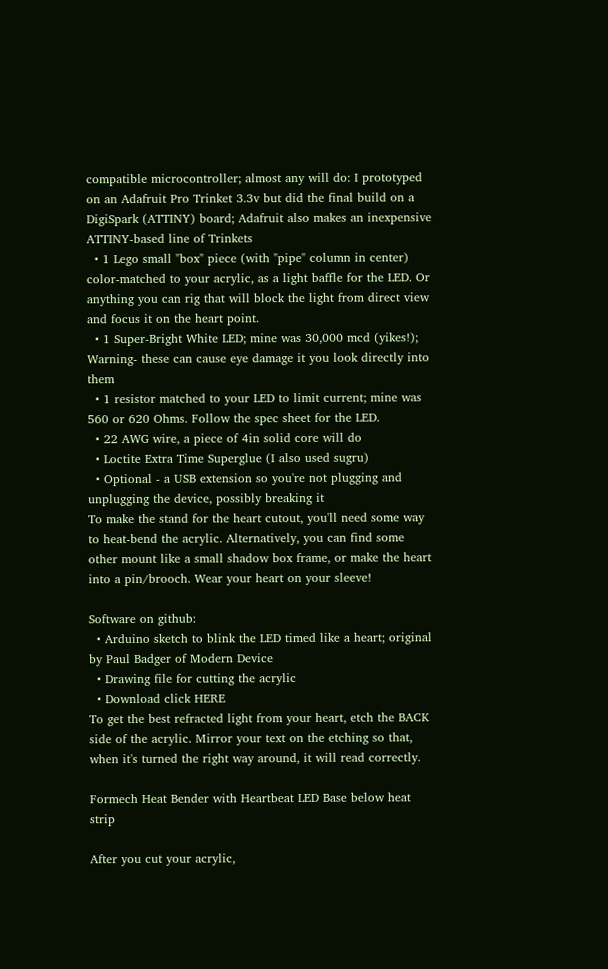compatible microcontroller; almost any will do: I prototyped on an Adafruit Pro Trinket 3.3v but did the final build on a DigiSpark (ATTINY) board; Adafruit also makes an inexpensive ATTINY-based line of Trinkets
  • 1 Lego small "box" piece (with "pipe" column in center) color-matched to your acrylic, as a light baffle for the LED. Or anything you can rig that will block the light from direct view and focus it on the heart point.
  • 1 Super-Bright White LED; mine was 30,000 mcd (yikes!); Warning- these can cause eye damage it you look directly into them
  • 1 resistor matched to your LED to limit current; mine was 560 or 620 Ohms. Follow the spec sheet for the LED.
  • 22 AWG wire, a piece of 4in solid core will do
  • Loctite Extra Time Superglue (I also used sugru)
  • Optional - a USB extension so you're not plugging and unplugging the device, possibly breaking it
To make the stand for the heart cutout, you'll need some way to heat-bend the acrylic. Alternatively, you can find some other mount like a small shadow box frame, or make the heart into a pin/brooch. Wear your heart on your sleeve!

Software on github:
  • Arduino sketch to blink the LED timed like a heart; original by Paul Badger of Modern Device
  • Drawing file for cutting the acrylic
  • Download click HERE
To get the best refracted light from your heart, etch the BACK side of the acrylic. Mirror your text on the etching so that, when it's turned the right way around, it will read correctly.

Formech Heat Bender with Heartbeat LED Base below heat strip

After you cut your acrylic,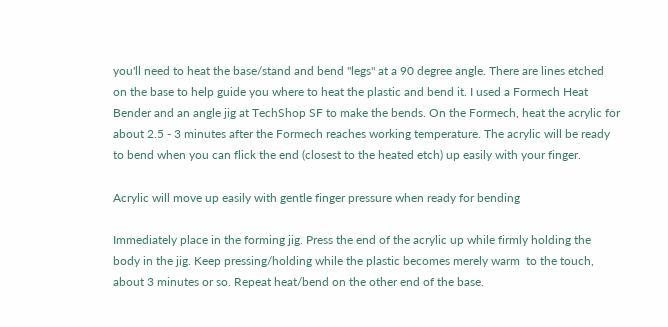you'll need to heat the base/stand and bend "legs" at a 90 degree angle. There are lines etched on the base to help guide you where to heat the plastic and bend it. I used a Formech Heat Bender and an angle jig at TechShop SF to make the bends. On the Formech, heat the acrylic for about 2.5 - 3 minutes after the Formech reaches working temperature. The acrylic will be ready to bend when you can flick the end (closest to the heated etch) up easily with your finger.

Acrylic will move up easily with gentle finger pressure when ready for bending

Immediately place in the forming jig. Press the end of the acrylic up while firmly holding the body in the jig. Keep pressing/holding while the plastic becomes merely warm  to the touch, about 3 minutes or so. Repeat heat/bend on the other end of the base.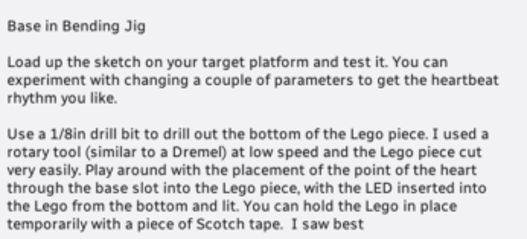Base in Bending Jig

Load up the sketch on your target platform and test it. You can experiment with changing a couple of parameters to get the heartbeat rhythm you like.

Use a 1/8in drill bit to drill out the bottom of the Lego piece. I used a rotary tool (similar to a Dremel) at low speed and the Lego piece cut very easily. Play around with the placement of the point of the heart through the base slot into the Lego piece, with the LED inserted into the Lego from the bottom and lit. You can hold the Lego in place temporarily with a piece of Scotch tape.  I saw best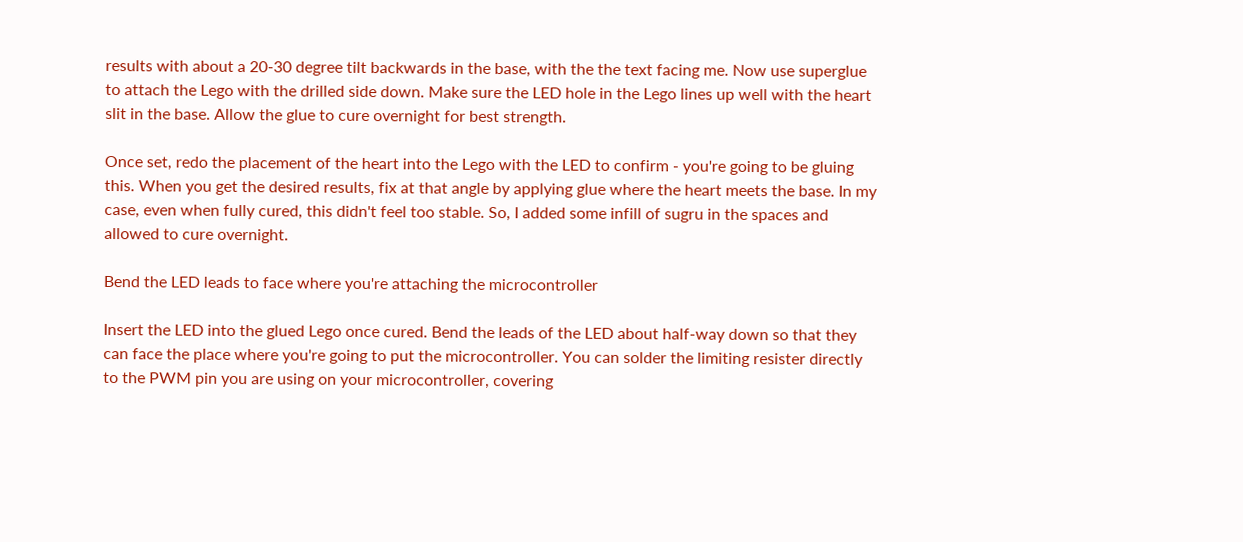results with about a 20-30 degree tilt backwards in the base, with the the text facing me. Now use superglue to attach the Lego with the drilled side down. Make sure the LED hole in the Lego lines up well with the heart slit in the base. Allow the glue to cure overnight for best strength.

Once set, redo the placement of the heart into the Lego with the LED to confirm - you're going to be gluing this. When you get the desired results, fix at that angle by applying glue where the heart meets the base. In my case, even when fully cured, this didn't feel too stable. So, I added some infill of sugru in the spaces and allowed to cure overnight.

Bend the LED leads to face where you're attaching the microcontroller

Insert the LED into the glued Lego once cured. Bend the leads of the LED about half-way down so that they can face the place where you're going to put the microcontroller. You can solder the limiting resister directly to the PWM pin you are using on your microcontroller, covering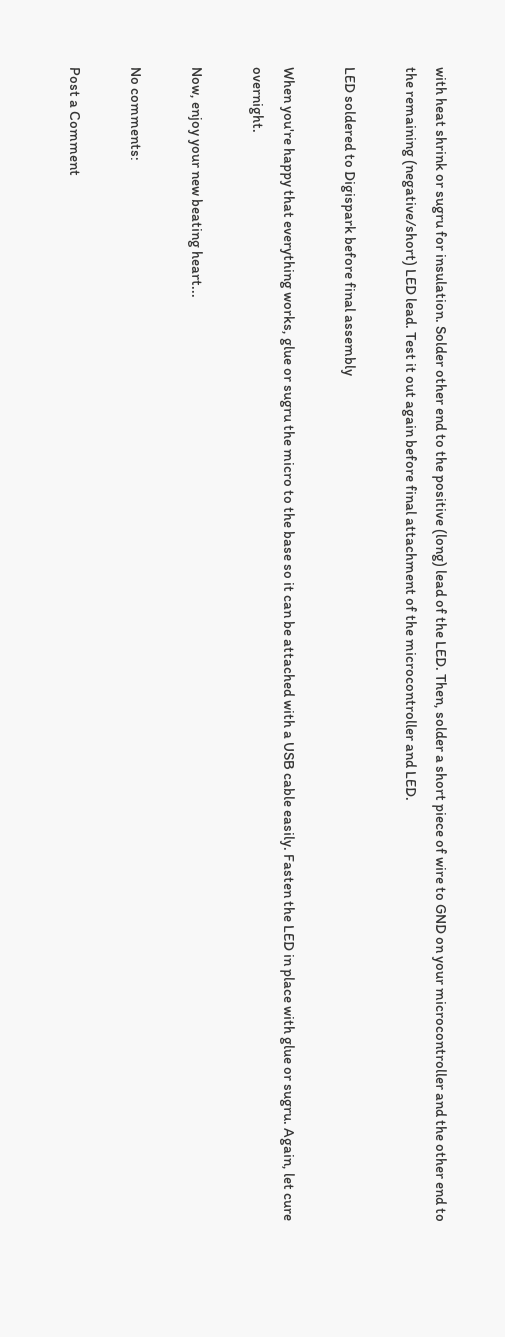with heat shrink or sugru for insulation. Solder other end to the positive (long) lead of the LED. Then, solder a short piece of wire to GND on your microcontroller and the other end to the remaining (negative/short) LED lead. Test it out again before final attachment of the microcontroller and LED.

LED soldered to Digispark before final assembly

When you're happy that everything works, glue or sugru the micro to the base so it can be attached with a USB cable easily. Fasten the LED in place with glue or sugru. Again, let cure overnight.

Now, enjoy your new beating heart...

No comments:

Post a Comment